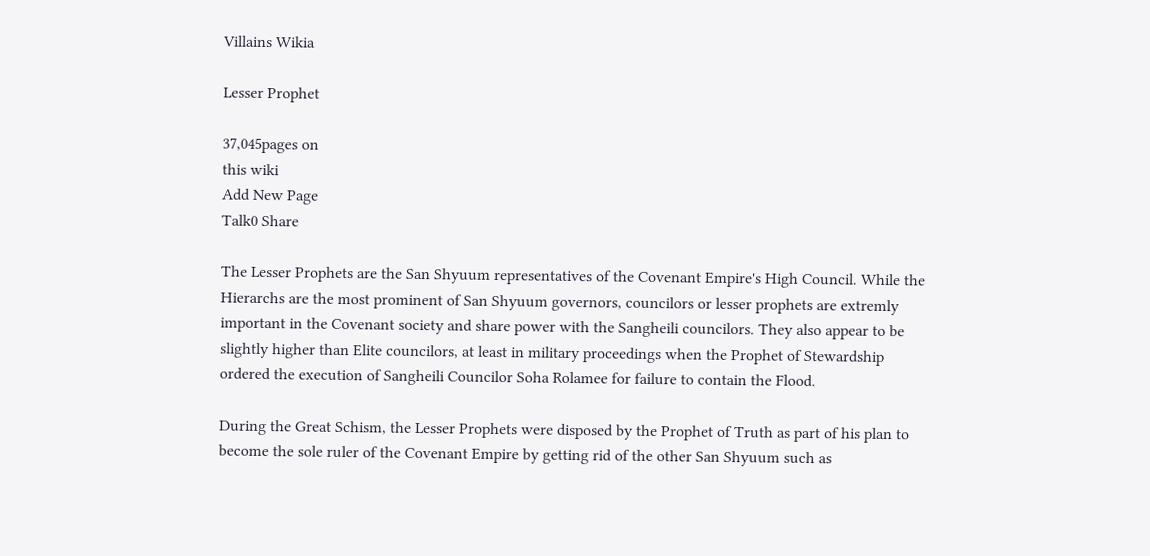Villains Wikia

Lesser Prophet

37,045pages on
this wiki
Add New Page
Talk0 Share

The Lesser Prophets are the San Shyuum representatives of the Covenant Empire's High Council. While the Hierarchs are the most prominent of San Shyuum governors, councilors or lesser prophets are extremly important in the Covenant society and share power with the Sangheili councilors. They also appear to be slightly higher than Elite councilors, at least in military proceedings when the Prophet of Stewardship ordered the execution of Sangheili Councilor Soha Rolamee for failure to contain the Flood.

During the Great Schism, the Lesser Prophets were disposed by the Prophet of Truth as part of his plan to become the sole ruler of the Covenant Empire by getting rid of the other San Shyuum such as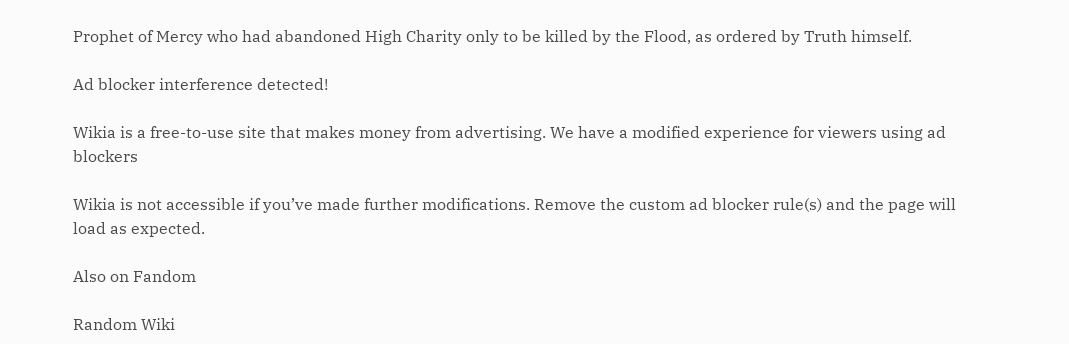Prophet of Mercy who had abandoned High Charity only to be killed by the Flood, as ordered by Truth himself.

Ad blocker interference detected!

Wikia is a free-to-use site that makes money from advertising. We have a modified experience for viewers using ad blockers

Wikia is not accessible if you’ve made further modifications. Remove the custom ad blocker rule(s) and the page will load as expected.

Also on Fandom

Random Wiki